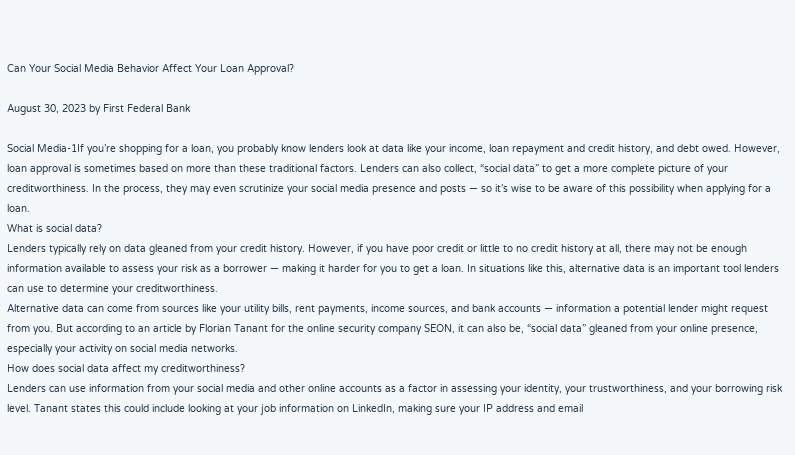Can Your Social Media Behavior Affect Your Loan Approval?

August 30, 2023 by First Federal Bank

Social Media-1If you’re shopping for a loan, you probably know lenders look at data like your income, loan repayment and credit history, and debt owed. However, loan approval is sometimes based on more than these traditional factors. Lenders can also collect, “social data” to get a more complete picture of your creditworthiness. In the process, they may even scrutinize your social media presence and posts — so it’s wise to be aware of this possibility when applying for a loan.
What is social data?
Lenders typically rely on data gleaned from your credit history. However, if you have poor credit or little to no credit history at all, there may not be enough information available to assess your risk as a borrower — making it harder for you to get a loan. In situations like this, alternative data is an important tool lenders can use to determine your creditworthiness.
Alternative data can come from sources like your utility bills, rent payments, income sources, and bank accounts — information a potential lender might request from you. But according to an article by Florian Tanant for the online security company SEON, it can also be, “social data” gleaned from your online presence, especially your activity on social media networks.
How does social data affect my creditworthiness?
Lenders can use information from your social media and other online accounts as a factor in assessing your identity, your trustworthiness, and your borrowing risk level. Tanant states this could include looking at your job information on LinkedIn, making sure your IP address and email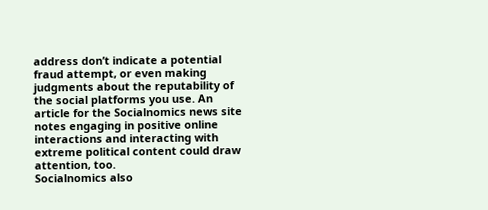address don’t indicate a potential fraud attempt, or even making judgments about the reputability of the social platforms you use. An article for the Socialnomics news site notes engaging in positive online interactions and interacting with extreme political content could draw attention, too.
Socialnomics also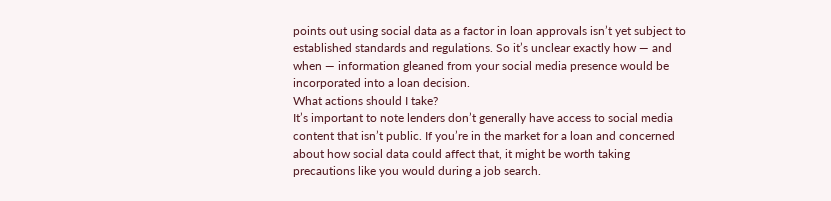points out using social data as a factor in loan approvals isn’t yet subject to established standards and regulations. So it’s unclear exactly how — and when — information gleaned from your social media presence would be incorporated into a loan decision.
What actions should I take?
It’s important to note lenders don’t generally have access to social media content that isn’t public. If you’re in the market for a loan and concerned about how social data could affect that, it might be worth taking precautions like you would during a job search.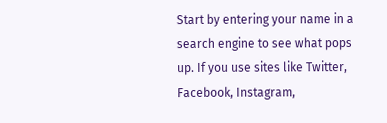Start by entering your name in a search engine to see what pops up. If you use sites like Twitter, Facebook, Instagram,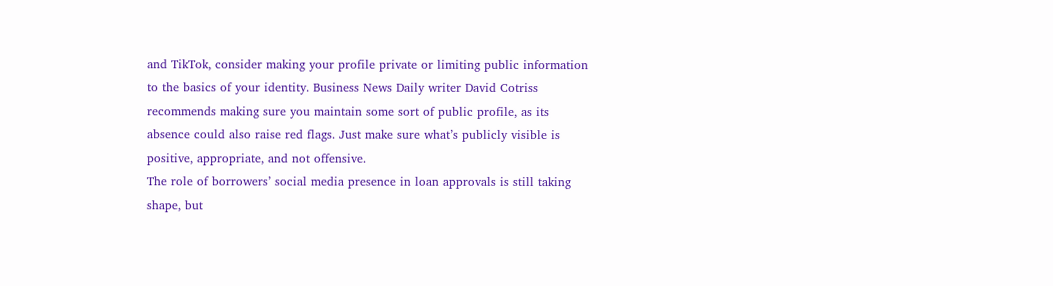and TikTok, consider making your profile private or limiting public information to the basics of your identity. Business News Daily writer David Cotriss recommends making sure you maintain some sort of public profile, as its absence could also raise red flags. Just make sure what’s publicly visible is positive, appropriate, and not offensive.
The role of borrowers’ social media presence in loan approvals is still taking shape, but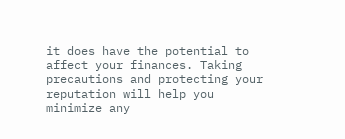it does have the potential to affect your finances. Taking precautions and protecting your reputation will help you minimize any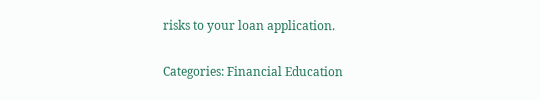risks to your loan application.

Categories: Financial Education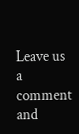Leave us a comment and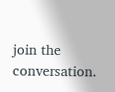join the conversation.